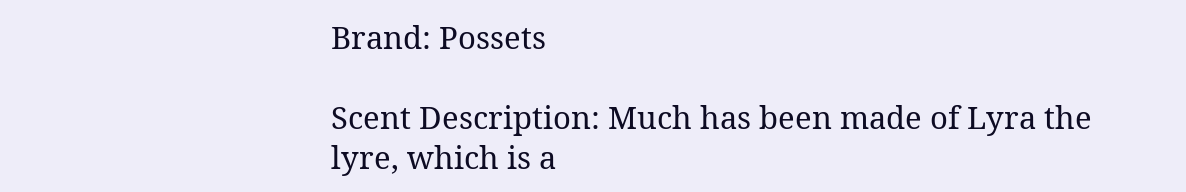Brand: Possets

Scent Description: Much has been made of Lyra the lyre, which is a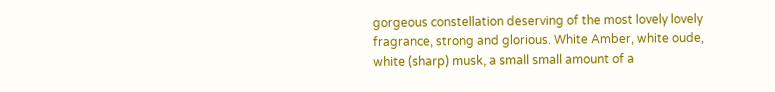gorgeous constellation deserving of the most lovely lovely fragrance, strong and glorious. White Amber, white oude, white (sharp) musk, a small small amount of a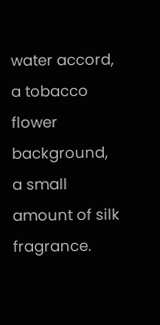water accord, a tobacco flower background, a small amount of silk fragrance.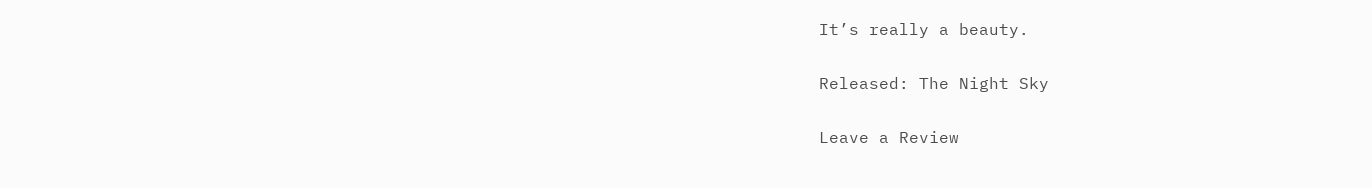It’s really a beauty.

Released: The Night Sky

Leave a Review